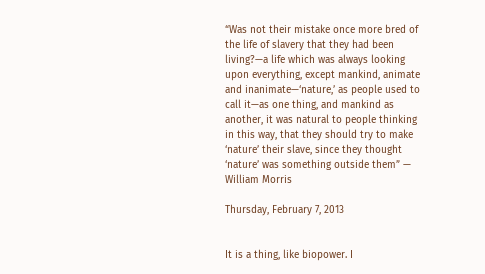“Was not their mistake once more bred of the life of slavery that they had been living?—a life which was always looking upon everything, except mankind, animate and inanimate—‘nature,’ as people used to call it—as one thing, and mankind as another, it was natural to people thinking in this way, that they should try to make ‘nature’ their slave, since they thought ‘nature’ was something outside them” — William Morris

Thursday, February 7, 2013


It is a thing, like biopower. I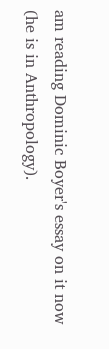am reading Dominic Boyer's essay on it now (he is in Anthropology).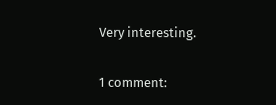Very interesting.

1 comment: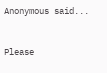Anonymous said...


Please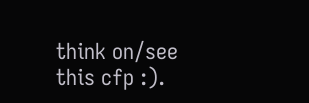think on/see this cfp :).